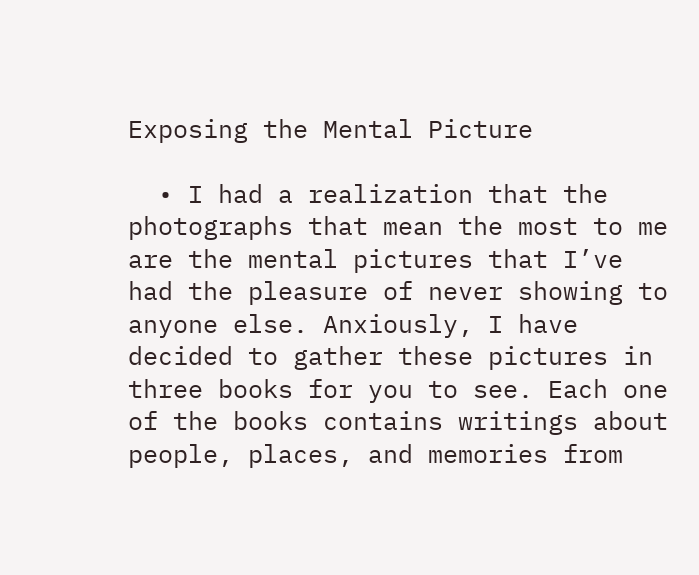Exposing the Mental Picture

  • I had a realization that the photographs that mean the most to me are the mental pictures that I’ve had the pleasure of never showing to anyone else. Anxiously, I have decided to gather these pictures in three books for you to see. Each one of the books contains writings about people, places, and memories from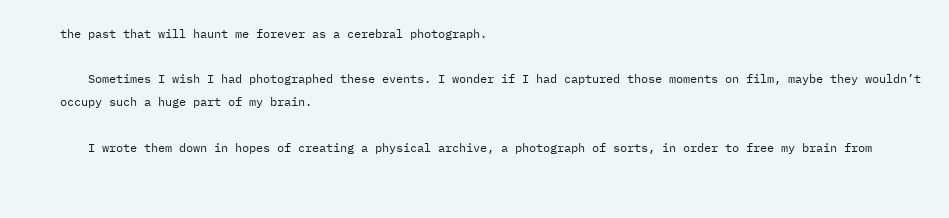the past that will haunt me forever as a cerebral photograph.

    Sometimes I wish I had photographed these events. I wonder if I had captured those moments on film, maybe they wouldn’t occupy such a huge part of my brain.

    I wrote them down in hopes of creating a physical archive, a photograph of sorts, in order to free my brain from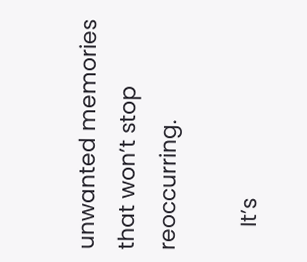unwanted memories that won’t stop reoccurring.

    It’s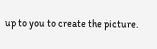up to you to create the picture.